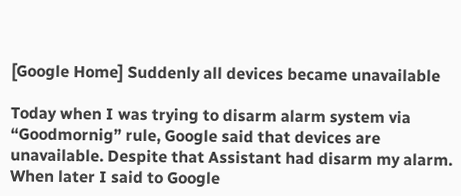[Google Home] Suddenly all devices became unavailable

Today when I was trying to disarm alarm system via “Goodmornig” rule, Google said that devices are unavailable. Despite that Assistant had disarm my alarm. When later I said to Google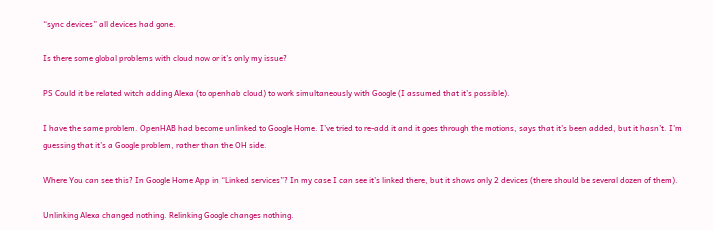“sync devices” all devices had gone.

Is there some global problems with cloud now or it’s only my issue?

PS Could it be related witch adding Alexa (to openhab cloud) to work simultaneously with Google (I assumed that it’s possible).

I have the same problem. OpenHAB had become unlinked to Google Home. I’ve tried to re-add it and it goes through the motions, says that it’s been added, but it hasn’t. I’m guessing that it’s a Google problem, rather than the OH side.

Where You can see this? In Google Home App in “Linked services”? In my case I can see it’s linked there, but it shows only 2 devices (there should be several dozen of them).

Unlinking Alexa changed nothing. Relinking Google changes nothing.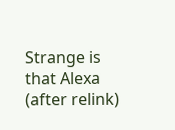Strange is that Alexa (after relink)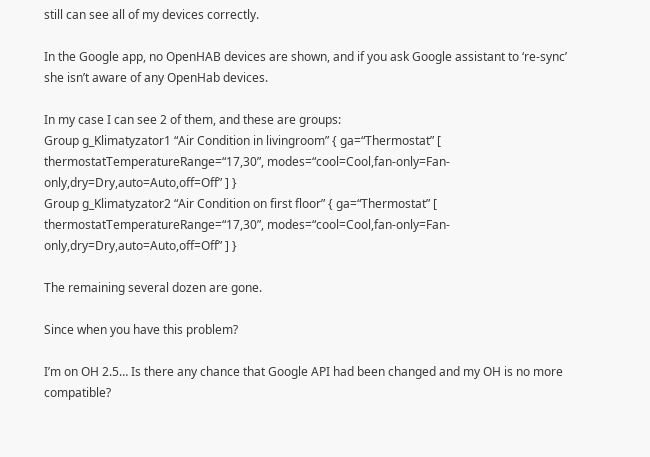still can see all of my devices correctly.

In the Google app, no OpenHAB devices are shown, and if you ask Google assistant to ‘re-sync’ she isn’t aware of any OpenHab devices.

In my case I can see 2 of them, and these are groups:
Group g_Klimatyzator1 “Air Condition in livingroom” { ga=“Thermostat” [ thermostatTemperatureRange=“17,30”, modes=“cool=Cool,fan-only=Fan-only,dry=Dry,auto=Auto,off=Off” ] }
Group g_Klimatyzator2 “Air Condition on first floor” { ga=“Thermostat” [ thermostatTemperatureRange=“17,30”, modes=“cool=Cool,fan-only=Fan-only,dry=Dry,auto=Auto,off=Off” ] }

The remaining several dozen are gone.

Since when you have this problem?

I’m on OH 2.5… Is there any chance that Google API had been changed and my OH is no more compatible?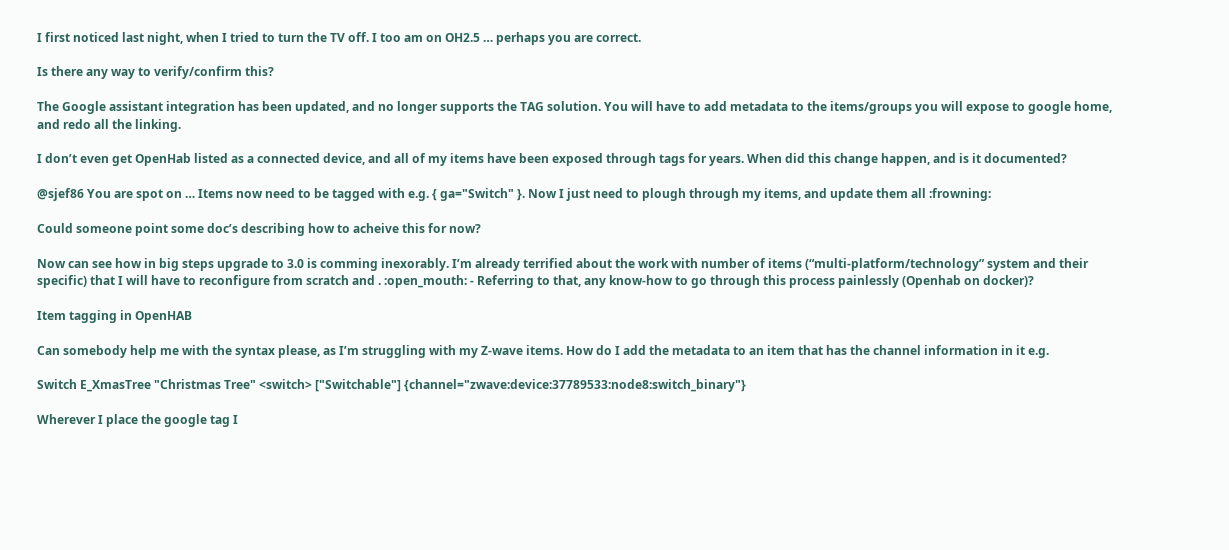I first noticed last night, when I tried to turn the TV off. I too am on OH2.5 … perhaps you are correct.

Is there any way to verify/confirm this?

The Google assistant integration has been updated, and no longer supports the TAG solution. You will have to add metadata to the items/groups you will expose to google home, and redo all the linking.

I don’t even get OpenHab listed as a connected device, and all of my items have been exposed through tags for years. When did this change happen, and is it documented?

@sjef86 You are spot on … Items now need to be tagged with e.g. { ga="Switch" }. Now I just need to plough through my items, and update them all :frowning:

Could someone point some doc’s describing how to acheive this for now?

Now can see how in big steps upgrade to 3.0 is comming inexorably. I’m already terrified about the work with number of items (“multi-platform/technology” system and their specific) that I will have to reconfigure from scratch and . :open_mouth: - Referring to that, any know-how to go through this process painlessly (Openhab on docker)?

Item tagging in OpenHAB

Can somebody help me with the syntax please, as I’m struggling with my Z-wave items. How do I add the metadata to an item that has the channel information in it e.g.

Switch E_XmasTree "Christmas Tree" <switch> ["Switchable"] {channel="zwave:device:37789533:node8:switch_binary"}

Wherever I place the google tag I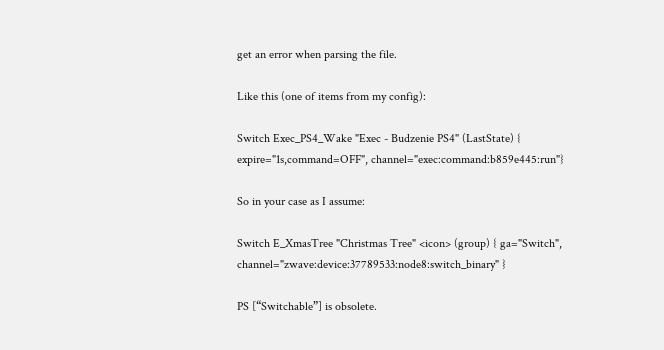get an error when parsing the file.

Like this (one of items from my config):

Switch Exec_PS4_Wake "Exec - Budzenie PS4" (LastState) { expire="1s,command=OFF", channel="exec:command:b859e445:run"}

So in your case as I assume:

Switch E_XmasTree "Christmas Tree" <icon> (group) { ga="Switch", channel="zwave:device:37789533:node8:switch_binary" }

PS [“Switchable”] is obsolete.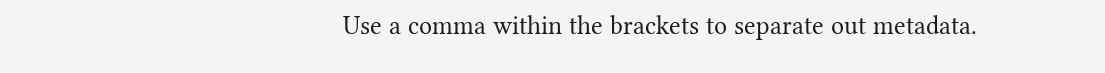Use a comma within the brackets to separate out metadata.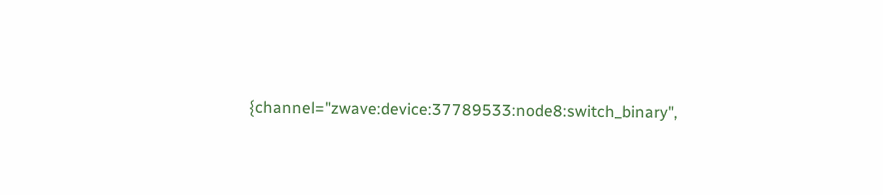{channel="zwave:device:37789533:node8:switch_binary",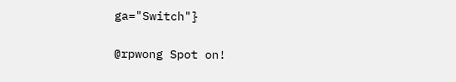ga="Switch"}

@rpwong Spot on!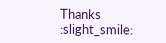Thanks :slight_smile: